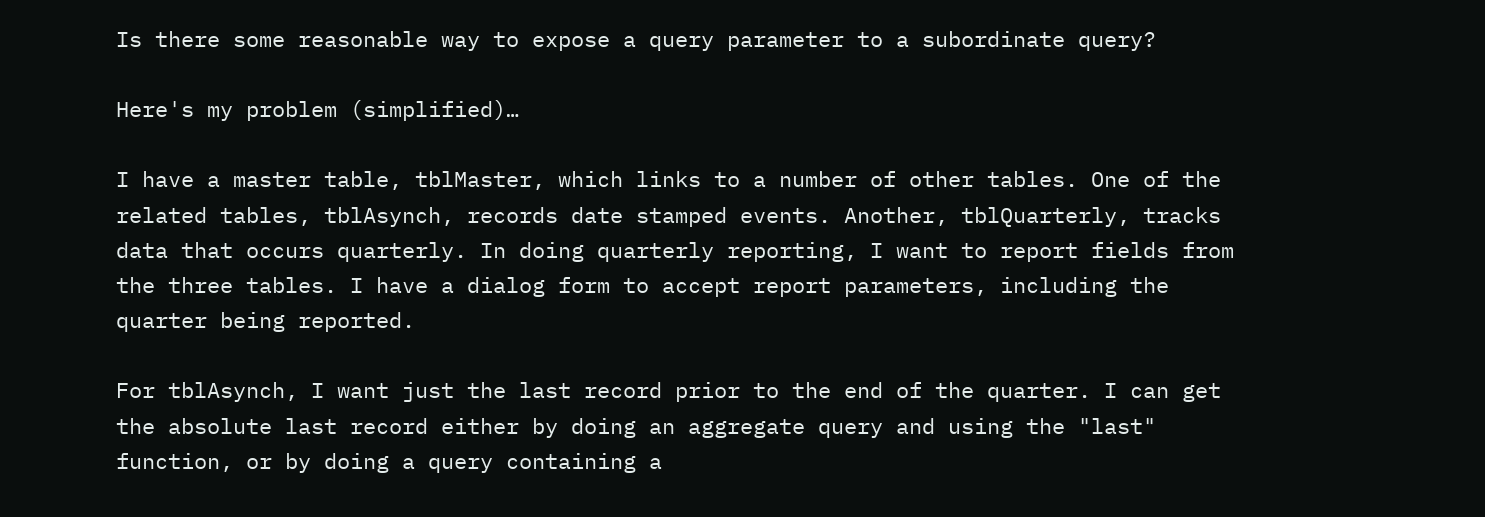Is there some reasonable way to expose a query parameter to a subordinate query?

Here's my problem (simplified)…

I have a master table, tblMaster, which links to a number of other tables. One of the related tables, tblAsynch, records date stamped events. Another, tblQuarterly, tracks data that occurs quarterly. In doing quarterly reporting, I want to report fields from the three tables. I have a dialog form to accept report parameters, including the quarter being reported.

For tblAsynch, I want just the last record prior to the end of the quarter. I can get the absolute last record either by doing an aggregate query and using the "last" function, or by doing a query containing a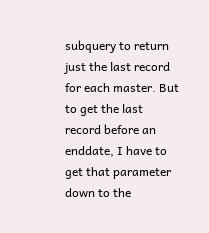subquery to return just the last record for each master. But to get the last record before an enddate, I have to get that parameter down to the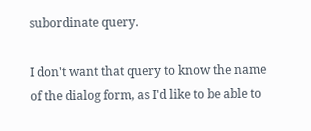subordinate query.

I don't want that query to know the name of the dialog form, as I'd like to be able to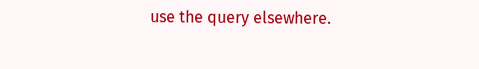use the query elsewhere.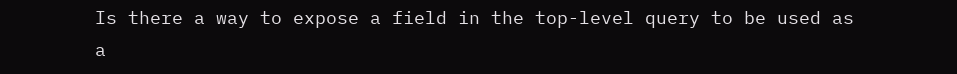Is there a way to expose a field in the top-level query to be used as a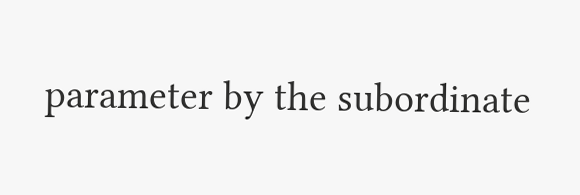parameter by the subordinate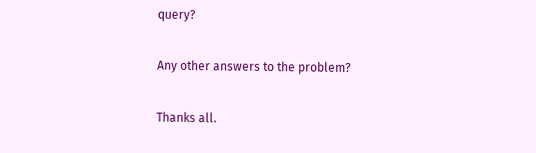query?

Any other answers to the problem?

Thanks all.